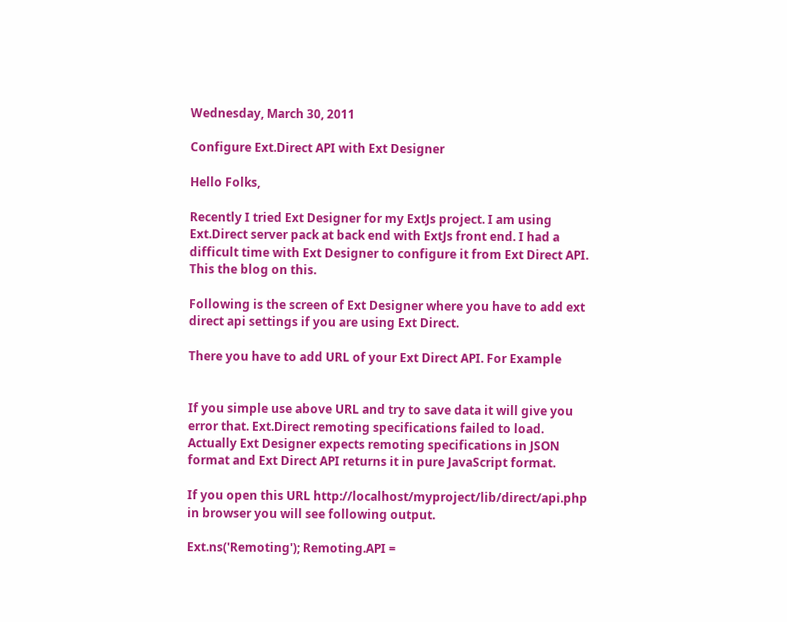Wednesday, March 30, 2011

Configure Ext.Direct API with Ext Designer

Hello Folks,

Recently I tried Ext Designer for my ExtJs project. I am using Ext.Direct server pack at back end with ExtJs front end. I had a difficult time with Ext Designer to configure it from Ext Direct API. This the blog on this.

Following is the screen of Ext Designer where you have to add ext direct api settings if you are using Ext Direct.

There you have to add URL of your Ext Direct API. For Example


If you simple use above URL and try to save data it will give you error that. Ext.Direct remoting specifications failed to load. Actually Ext Designer expects remoting specifications in JSON format and Ext Direct API returns it in pure JavaScript format.

If you open this URL http://localhost/myproject/lib/direct/api.php in browser you will see following output.

Ext.ns('Remoting'); Remoting.API =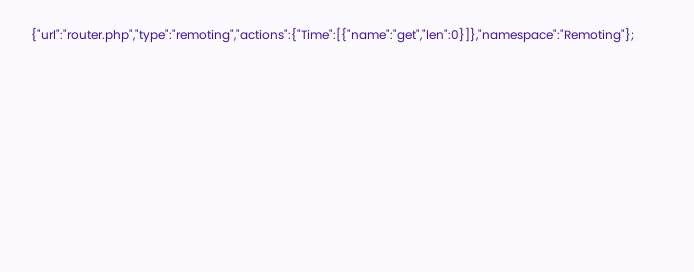{"url":"router.php","type":"remoting","actions":{"Time":[{"name":"get","len":0}]},"namespace":"Remoting"};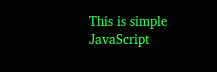This is simple JavaScript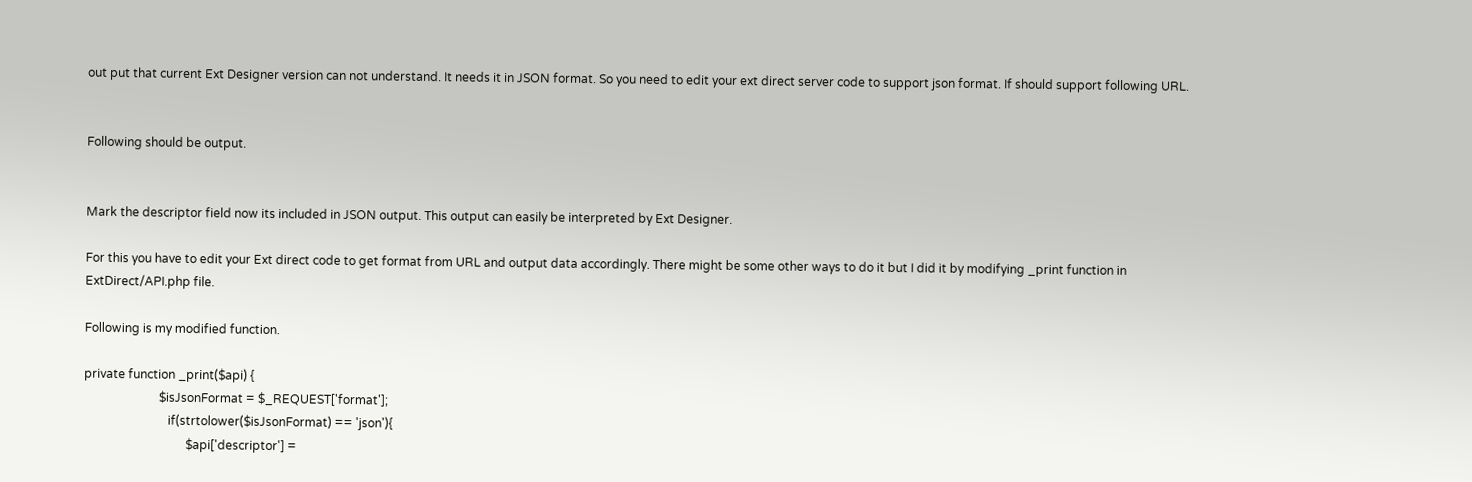out put that current Ext Designer version can not understand. It needs it in JSON format. So you need to edit your ext direct server code to support json format. If should support following URL.


Following should be output.


Mark the descriptor field now its included in JSON output. This output can easily be interpreted by Ext Designer.

For this you have to edit your Ext direct code to get format from URL and output data accordingly. There might be some other ways to do it but I did it by modifying _print function in ExtDirect/API.php file.

Following is my modified function.

private function _print($api) {
                         $isJsonFormat = $_REQUEST['format'];
                            if(strtolower($isJsonFormat) == 'json'){
                                  $api['descriptor'] =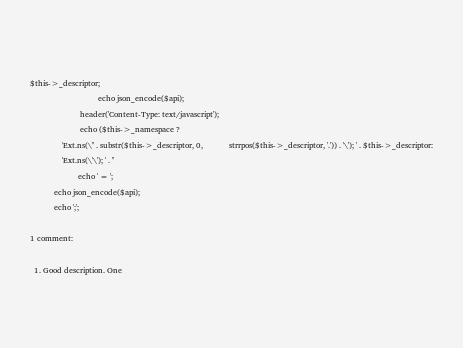$this->_descriptor;
                                  echo json_encode($api);
                         header('Content-Type: text/javascript');
                         echo ($this->_namespace ?
                'Ext.ns(\'' . substr($this->_descriptor, 0,             strrpos($this->_descriptor, '.')) . '\'); ' . $this->_descriptor:
                'Ext.ns(\'\'); ' . ''
                        echo ' = ';
            echo json_encode($api);
            echo ';';

1 comment:

  1. Good description. One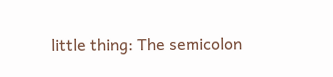little thing: The semicolon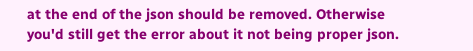at the end of the json should be removed. Otherwise you'd still get the error about it not being proper json.